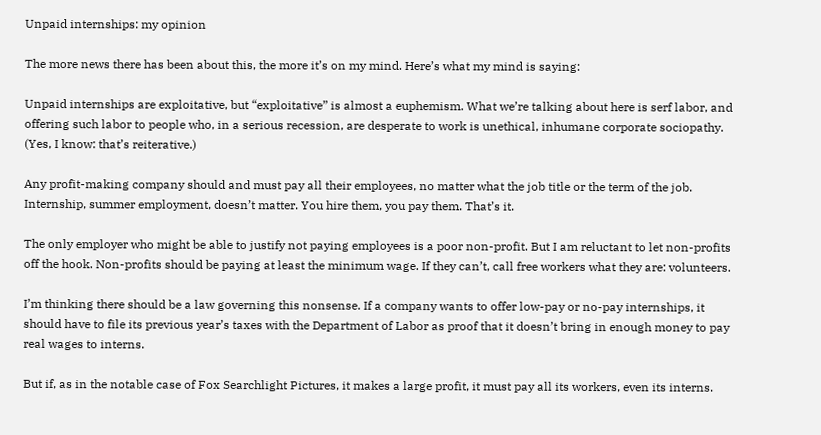Unpaid internships: my opinion

The more news there has been about this, the more it’s on my mind. Here’s what my mind is saying:

Unpaid internships are exploitative, but “exploitative” is almost a euphemism. What we’re talking about here is serf labor, and offering such labor to people who, in a serious recession, are desperate to work is unethical, inhumane corporate sociopathy. (Yes, I know: that’s reiterative.)

Any profit-making company should and must pay all their employees, no matter what the job title or the term of the job. Internship, summer employment, doesn’t matter. You hire them, you pay them. That’s it.

The only employer who might be able to justify not paying employees is a poor non-profit. But I am reluctant to let non-profits off the hook. Non-profits should be paying at least the minimum wage. If they can’t, call free workers what they are: volunteers.

I’m thinking there should be a law governing this nonsense. If a company wants to offer low-pay or no-pay internships, it should have to file its previous year’s taxes with the Department of Labor as proof that it doesn’t bring in enough money to pay real wages to interns.

But if, as in the notable case of Fox Searchlight Pictures, it makes a large profit, it must pay all its workers, even its interns.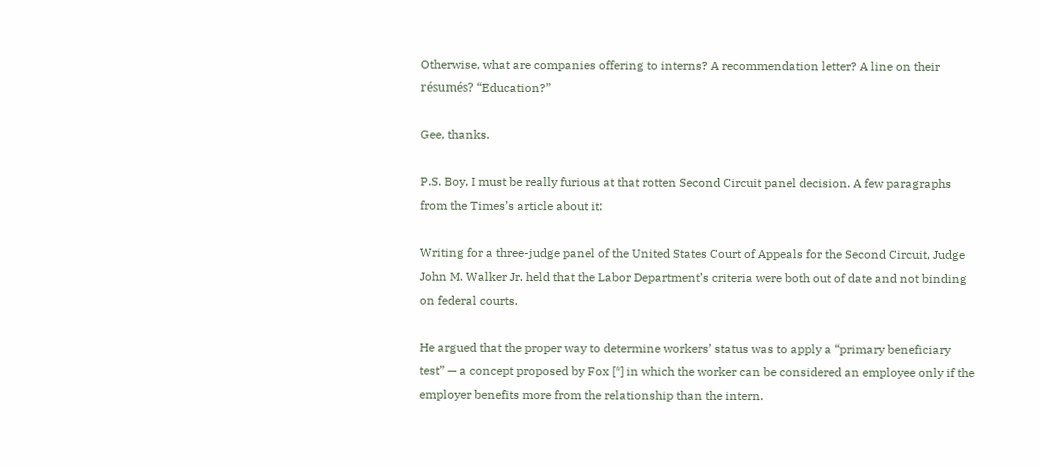Otherwise, what are companies offering to interns? A recommendation letter? A line on their résumés? “Education?”

Gee, thanks.

P.S. Boy, I must be really furious at that rotten Second Circuit panel decision. A few paragraphs from the Times’s article about it:

Writing for a three-judge panel of the United States Court of Appeals for the Second Circuit, Judge John M. Walker Jr. held that the Labor Department’s criteria were both out of date and not binding on federal courts.

He argued that the proper way to determine workers’ status was to apply a “primary beneficiary test” — a concept proposed by Fox [*] in which the worker can be considered an employee only if the employer benefits more from the relationship than the intern.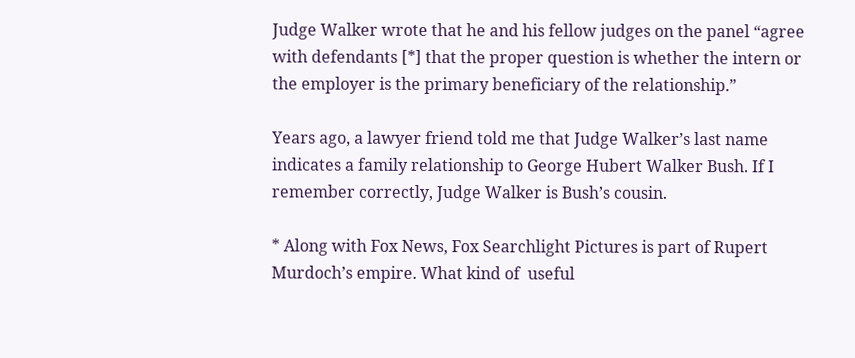Judge Walker wrote that he and his fellow judges on the panel “agree with defendants [*] that the proper question is whether the intern or the employer is the primary beneficiary of the relationship.”

Years ago, a lawyer friend told me that Judge Walker’s last name indicates a family relationship to George Hubert Walker Bush. If I remember correctly, Judge Walker is Bush’s cousin.

* Along with Fox News, Fox Searchlight Pictures is part of Rupert Murdoch’s empire. What kind of  useful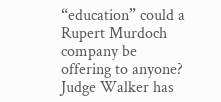“education” could a Rupert Murdoch company be offering to anyone? Judge Walker has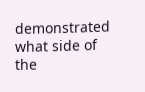demonstrated what side of the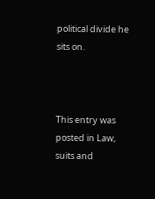political divide he sits on.



This entry was posted in Law, suits and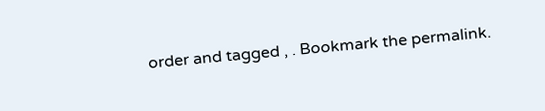order and tagged , . Bookmark the permalink.